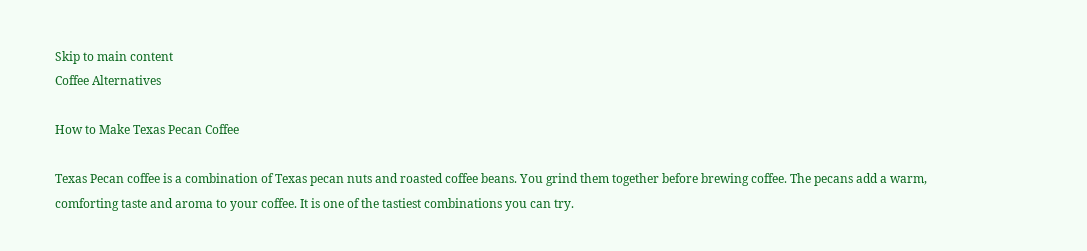Skip to main content
Coffee Alternatives

How to Make Texas Pecan Coffee

Texas Pecan coffee is a combination of Texas pecan nuts and roasted coffee beans. You grind them together before brewing coffee. The pecans add a warm, comforting taste and aroma to your coffee. It is one of the tastiest combinations you can try.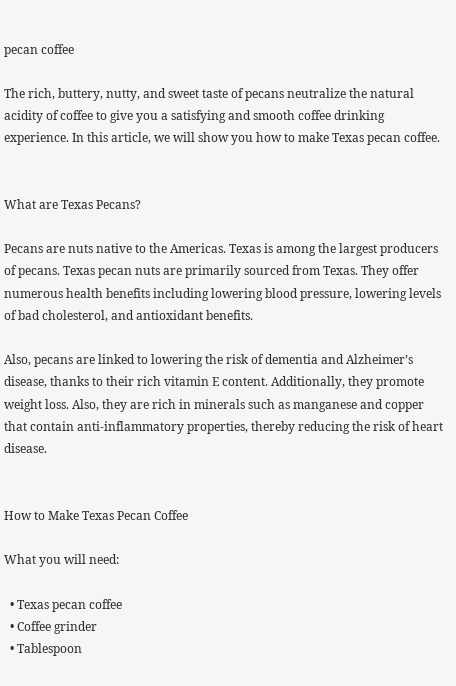pecan coffee

The rich, buttery, nutty, and sweet taste of pecans neutralize the natural acidity of coffee to give you a satisfying and smooth coffee drinking experience. In this article, we will show you how to make Texas pecan coffee.


What are Texas Pecans?

Pecans are nuts native to the Americas. Texas is among the largest producers of pecans. Texas pecan nuts are primarily sourced from Texas. They offer numerous health benefits including lowering blood pressure, lowering levels of bad cholesterol, and antioxidant benefits.

Also, pecans are linked to lowering the risk of dementia and Alzheimer’s disease, thanks to their rich vitamin E content. Additionally, they promote weight loss. Also, they are rich in minerals such as manganese and copper that contain anti-inflammatory properties, thereby reducing the risk of heart disease.


How to Make Texas Pecan Coffee

What you will need:

  • Texas pecan coffee
  • Coffee grinder
  • Tablespoon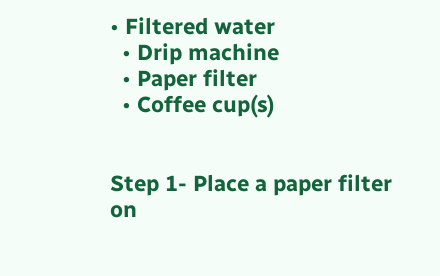• Filtered water
  • Drip machine
  • Paper filter
  • Coffee cup(s)


Step 1- Place a paper filter on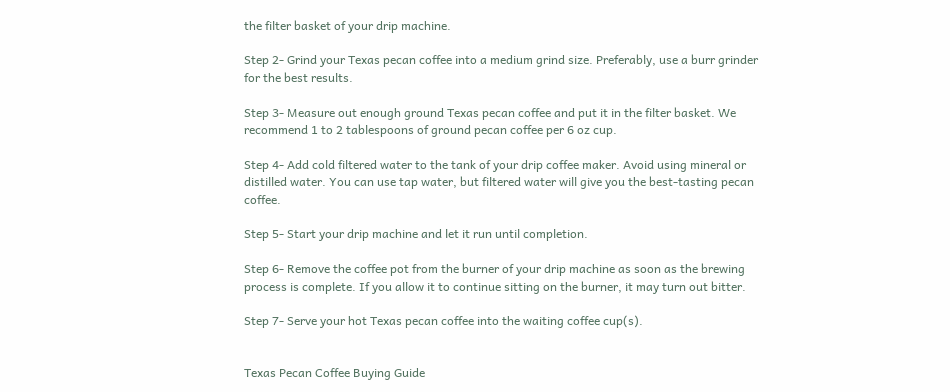the filter basket of your drip machine.

Step 2- Grind your Texas pecan coffee into a medium grind size. Preferably, use a burr grinder for the best results.

Step 3- Measure out enough ground Texas pecan coffee and put it in the filter basket. We recommend 1 to 2 tablespoons of ground pecan coffee per 6 oz cup.

Step 4- Add cold filtered water to the tank of your drip coffee maker. Avoid using mineral or distilled water. You can use tap water, but filtered water will give you the best-tasting pecan coffee.

Step 5- Start your drip machine and let it run until completion.

Step 6- Remove the coffee pot from the burner of your drip machine as soon as the brewing process is complete. If you allow it to continue sitting on the burner, it may turn out bitter.

Step 7- Serve your hot Texas pecan coffee into the waiting coffee cup(s).


Texas Pecan Coffee Buying Guide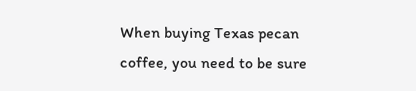When buying Texas pecan coffee, you need to be sure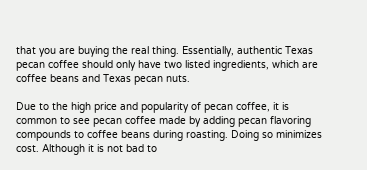that you are buying the real thing. Essentially, authentic Texas pecan coffee should only have two listed ingredients, which are coffee beans and Texas pecan nuts.

Due to the high price and popularity of pecan coffee, it is common to see pecan coffee made by adding pecan flavoring compounds to coffee beans during roasting. Doing so minimizes cost. Although it is not bad to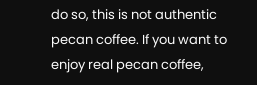do so, this is not authentic pecan coffee. If you want to enjoy real pecan coffee,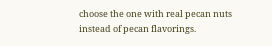choose the one with real pecan nuts instead of pecan flavorings.